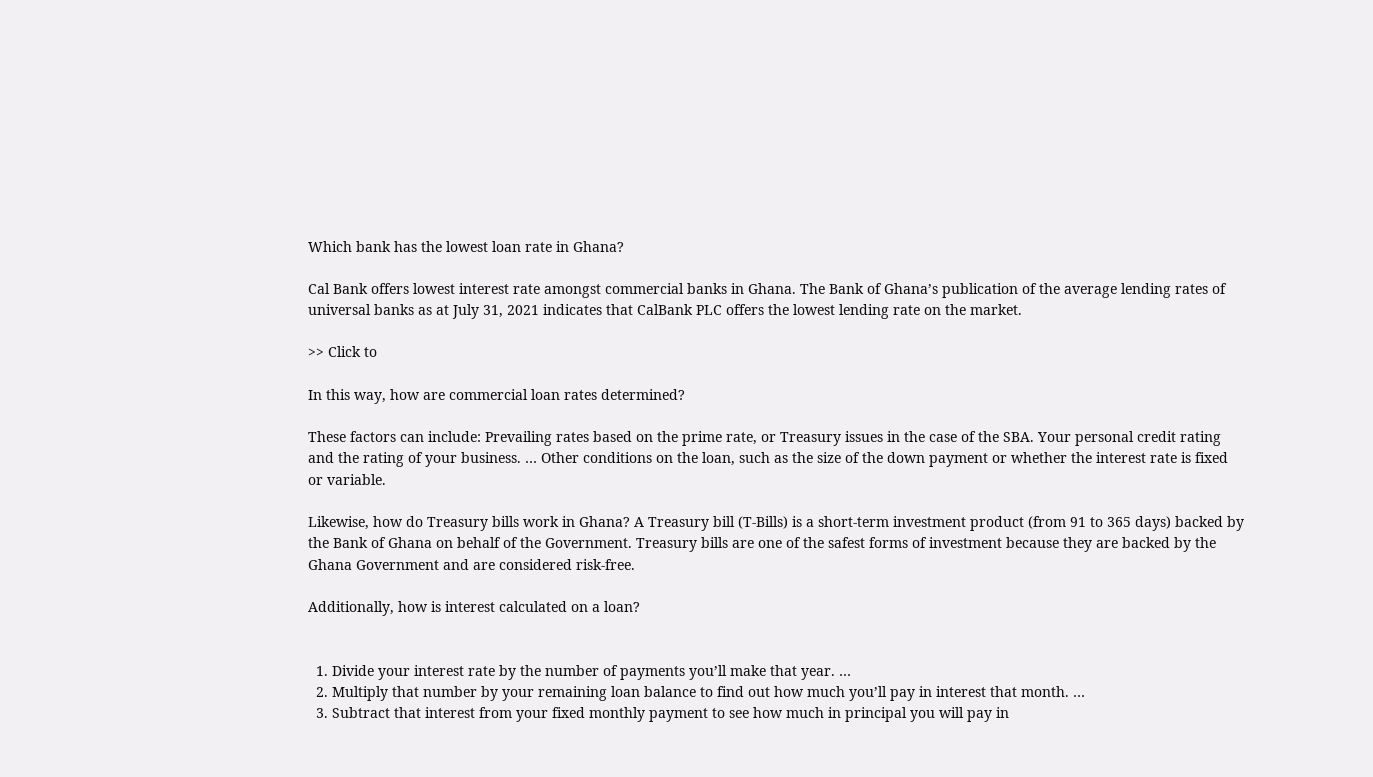Which bank has the lowest loan rate in Ghana?

Cal Bank offers lowest interest rate amongst commercial banks in Ghana. The Bank of Ghana’s publication of the average lending rates of universal banks as at July 31, 2021 indicates that CalBank PLC offers the lowest lending rate on the market.

>> Click to

In this way, how are commercial loan rates determined?

These factors can include: Prevailing rates based on the prime rate, or Treasury issues in the case of the SBA. Your personal credit rating and the rating of your business. … Other conditions on the loan, such as the size of the down payment or whether the interest rate is fixed or variable.

Likewise, how do Treasury bills work in Ghana? A Treasury bill (T-Bills) is a short-term investment product (from 91 to 365 days) backed by the Bank of Ghana on behalf of the Government. Treasury bills are one of the safest forms of investment because they are backed by the Ghana Government and are considered risk-free.

Additionally, how is interest calculated on a loan?


  1. Divide your interest rate by the number of payments you’ll make that year. …
  2. Multiply that number by your remaining loan balance to find out how much you’ll pay in interest that month. …
  3. Subtract that interest from your fixed monthly payment to see how much in principal you will pay in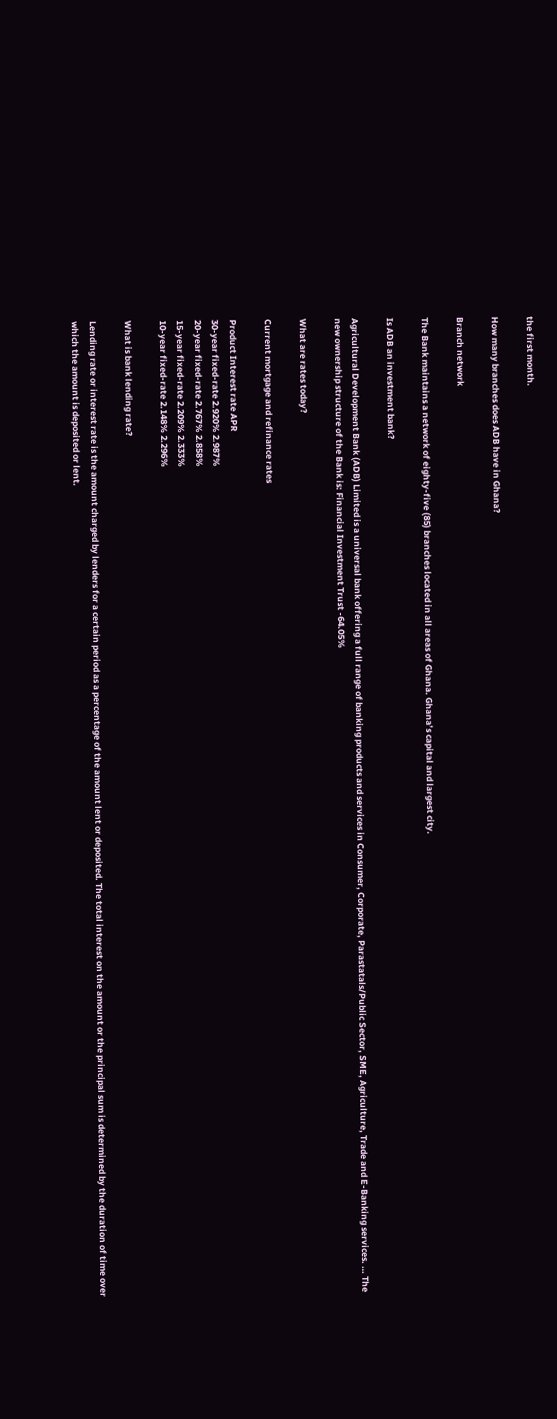the first month.

How many branches does ADB have in Ghana?

Branch network

The Bank maintains a network of eighty-five (85) branches located in all areas of Ghana. Ghana’s capital and largest city.

Is ADB an investment bank?

Agricultural Development Bank (ADB) Limited is a universal bank offering a full range of banking products and services in Consumer, Corporate, Parastatals/Public Sector, SME, Agriculture, Trade and E-Banking services. … The new ownership structure of the Bank is: Financial Investment Trust -64.05%

What are rates today?

Current mortgage and refinance rates

Product Interest rate APR
30-year fixed-rate 2.920% 2.987%
20-year fixed-rate 2.767% 2.858%
15-year fixed-rate 2.209% 2.333%
10-year fixed-rate 2.148% 2.296%

What is bank lending rate?

Lending rate or interest rate is the amount charged by lenders for a certain period as a percentage of the amount lent or deposited. The total interest on the amount or the principal sum is determined by the duration of time over which the amount is deposited or lent.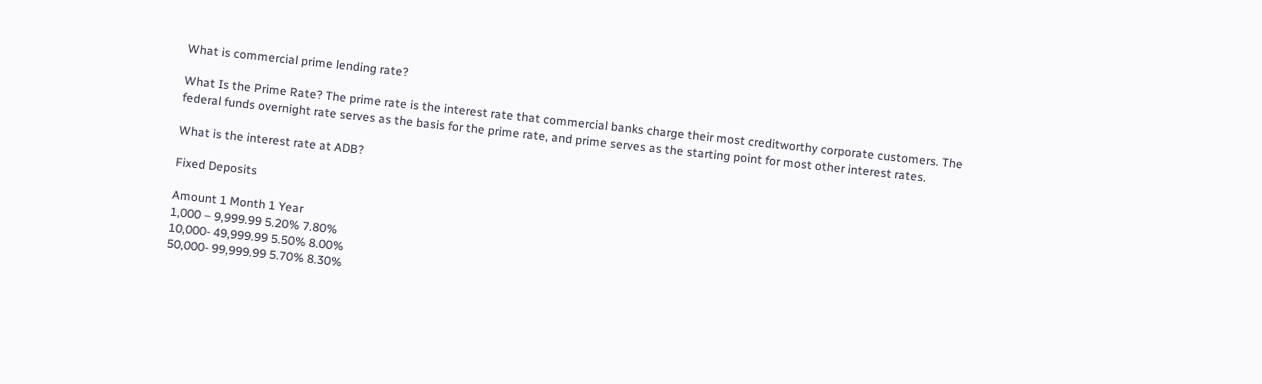What is commercial prime lending rate?

What Is the Prime Rate? The prime rate is the interest rate that commercial banks charge their most creditworthy corporate customers. The federal funds overnight rate serves as the basis for the prime rate, and prime serves as the starting point for most other interest rates.

What is the interest rate at ADB?

Fixed Deposits

Amount 1 Month 1 Year
1,000 – 9,999.99 5.20% 7.80%
10,000- 49,999.99 5.50% 8.00%
50,000- 99,999.99 5.70% 8.30%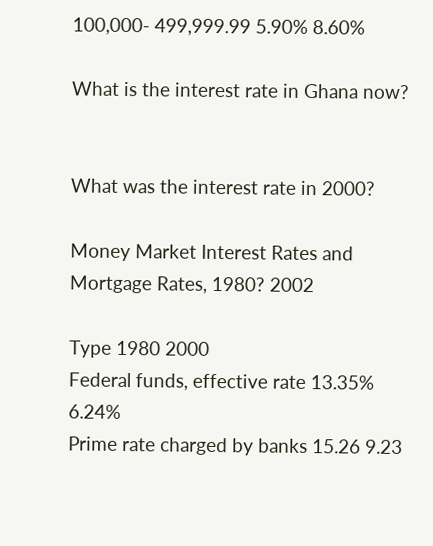100,000- 499,999.99 5.90% 8.60%

What is the interest rate in Ghana now?


What was the interest rate in 2000?

Money Market Interest Rates and Mortgage Rates, 1980? 2002

Type 1980 2000
Federal funds, effective rate 13.35% 6.24%
Prime rate charged by banks 15.26 9.23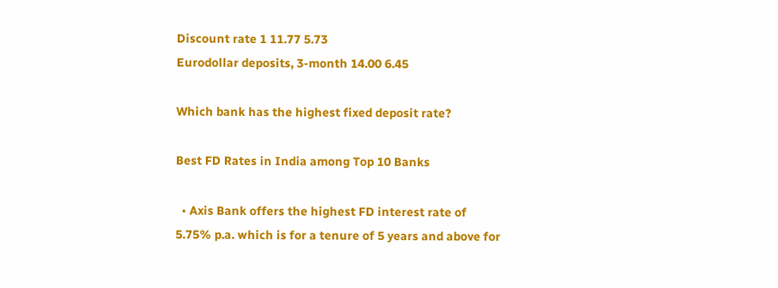Discount rate 1 11.77 5.73
Eurodollar deposits, 3-month 14.00 6.45

Which bank has the highest fixed deposit rate?

Best FD Rates in India among Top 10 Banks

  • Axis Bank offers the highest FD interest rate of 5.75% p.a. which is for a tenure of 5 years and above for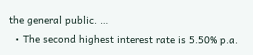the general public. …
  • The second highest interest rate is 5.50% p.a.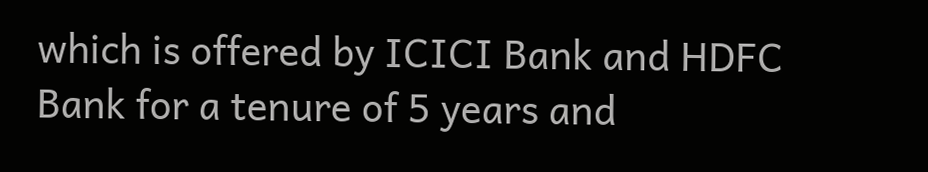which is offered by ICICI Bank and HDFC Bank for a tenure of 5 years and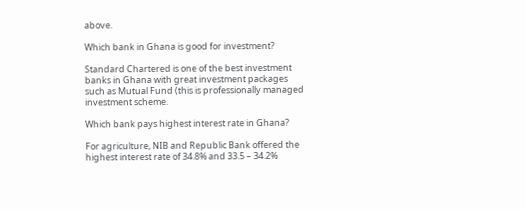above.

Which bank in Ghana is good for investment?

Standard Chartered is one of the best investment banks in Ghana with great investment packages such as Mutual Fund (this is professionally managed investment scheme.

Which bank pays highest interest rate in Ghana?

For agriculture, NIB and Republic Bank offered the highest interest rate of 34.8% and 33.5 – 34.2%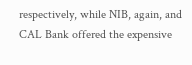respectively, while NIB, again, and CAL Bank offered the expensive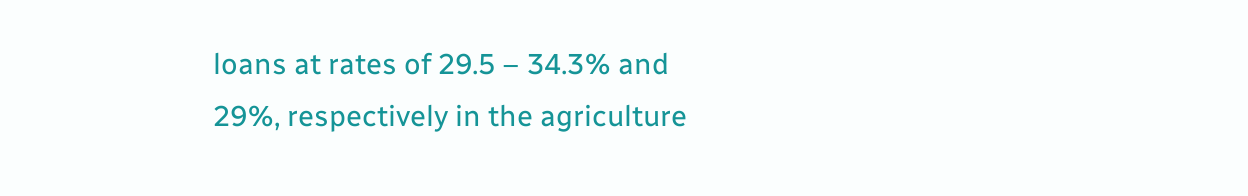loans at rates of 29.5 – 34.3% and 29%, respectively in the agriculture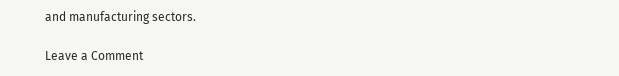and manufacturing sectors.

Leave a Comment